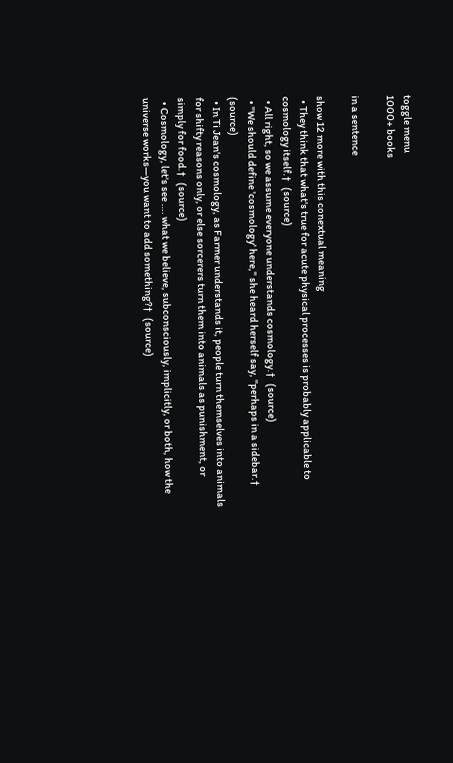toggle menu
1000+ books

in a sentence

show 12 more with this conextual meaning
  • They think that what's true for acute physical processes is probably applicable to cosmology itself.†   (source)
  • All right, so we assume everyone understands cosmology.†   (source)
  • "We should define 'cosmology' here," she heard herself say, "perhaps in a sidebar.†   (source)
  • In Ti Jean's cosmology, as Farmer understands it, people turn themselves into animals for shifty reasons only, or else sorcerers turn them into animals as punishment, or simply for food.†   (source)
  • Cosmology, let's see …. what we believe, subconsciously, implicitly, or both, how the universe works—you want to add something?†   (source)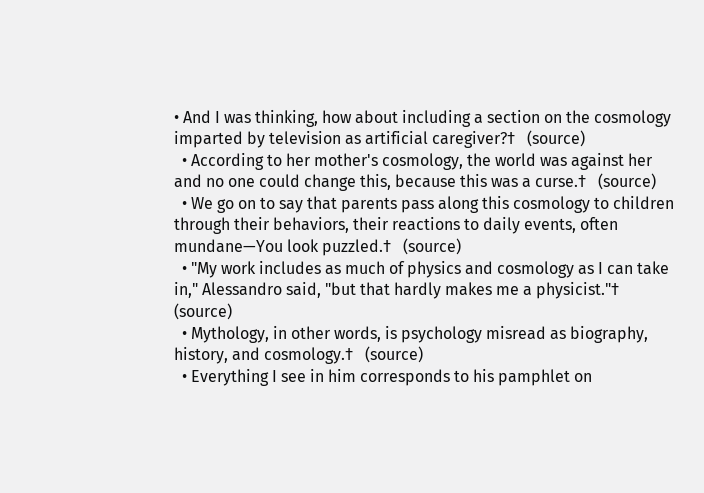• And I was thinking, how about including a section on the cosmology imparted by television as artificial caregiver?†   (source)
  • According to her mother's cosmology, the world was against her and no one could change this, because this was a curse.†   (source)
  • We go on to say that parents pass along this cosmology to children through their behaviors, their reactions to daily events, often mundane—You look puzzled.†   (source)
  • "My work includes as much of physics and cosmology as I can take in," Alessandro said, "but that hardly makes me a physicist."†   (source)
  • Mythology, in other words, is psychology misread as biography, history, and cosmology.†   (source)
  • Everything I see in him corresponds to his pamphlet on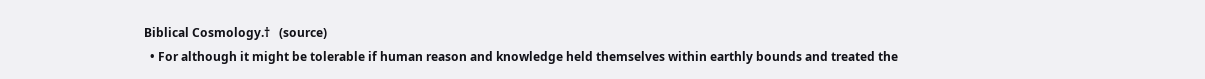Biblical Cosmology.†   (source)
  • For although it might be tolerable if human reason and knowledge held themselves within earthly bounds and treated the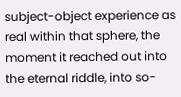subject-object experience as real within that sphere, the moment it reached out into the eternal riddle, into so-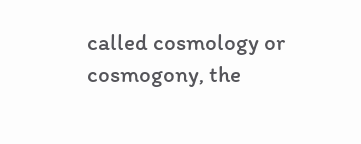called cosmology or cosmogony, the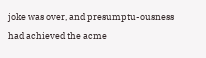joke was over, and presumptu-ousness had achieved the acme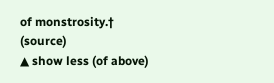of monstrosity.†   (source)
▲ show less (of above)